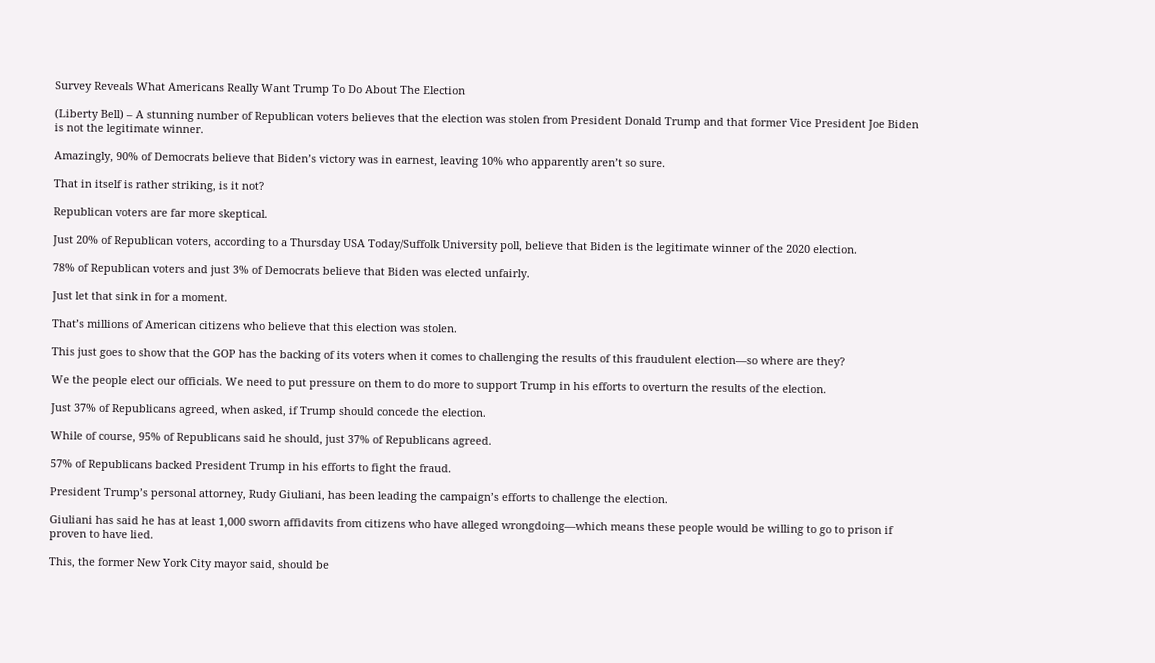Survey Reveals What Americans Really Want Trump To Do About The Election

(Liberty Bell) – A stunning number of Republican voters believes that the election was stolen from President Donald Trump and that former Vice President Joe Biden is not the legitimate winner.

Amazingly, 90% of Democrats believe that Biden’s victory was in earnest, leaving 10% who apparently aren’t so sure.

That in itself is rather striking, is it not?

Republican voters are far more skeptical.

Just 20% of Republican voters, according to a Thursday USA Today/Suffolk University poll, believe that Biden is the legitimate winner of the 2020 election.

78% of Republican voters and just 3% of Democrats believe that Biden was elected unfairly.

Just let that sink in for a moment.

That’s millions of American citizens who believe that this election was stolen.

This just goes to show that the GOP has the backing of its voters when it comes to challenging the results of this fraudulent election—so where are they?

We the people elect our officials. We need to put pressure on them to do more to support Trump in his efforts to overturn the results of the election.

Just 37% of Republicans agreed, when asked, if Trump should concede the election.

While of course, 95% of Republicans said he should, just 37% of Republicans agreed.

57% of Republicans backed President Trump in his efforts to fight the fraud.

President Trump’s personal attorney, Rudy Giuliani, has been leading the campaign’s efforts to challenge the election.

Giuliani has said he has at least 1,000 sworn affidavits from citizens who have alleged wrongdoing—which means these people would be willing to go to prison if proven to have lied.

This, the former New York City mayor said, should be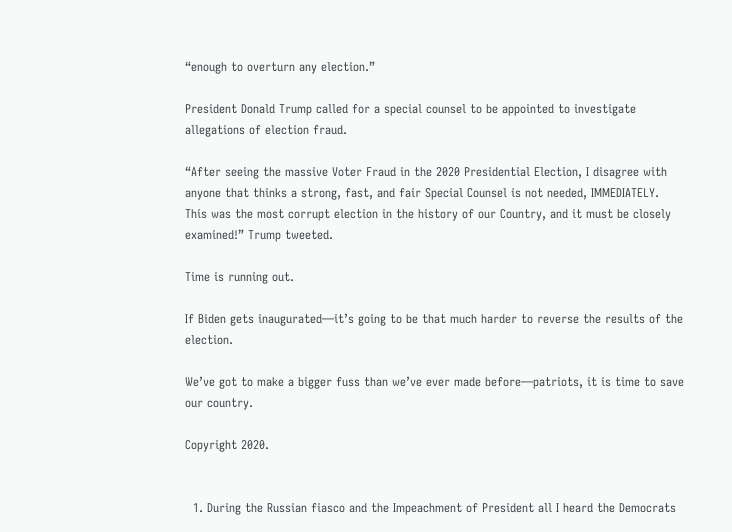“enough to overturn any election.”

President Donald Trump called for a special counsel to be appointed to investigate allegations of election fraud.

“After seeing the massive Voter Fraud in the 2020 Presidential Election, I disagree with anyone that thinks a strong, fast, and fair Special Counsel is not needed, IMMEDIATELY. This was the most corrupt election in the history of our Country, and it must be closely examined!” Trump tweeted.

Time is running out.

If Biden gets inaugurated—it’s going to be that much harder to reverse the results of the election.

We’ve got to make a bigger fuss than we’ve ever made before—patriots, it is time to save our country.

Copyright 2020.


  1. During the Russian fiasco and the Impeachment of President all I heard the Democrats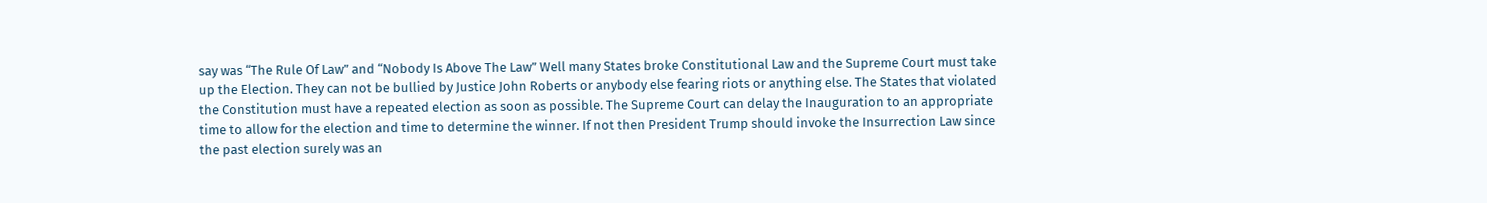say was “The Rule Of Law” and “Nobody Is Above The Law” Well many States broke Constitutional Law and the Supreme Court must take up the Election. They can not be bullied by Justice John Roberts or anybody else fearing riots or anything else. The States that violated the Constitution must have a repeated election as soon as possible. The Supreme Court can delay the Inauguration to an appropriate time to allow for the election and time to determine the winner. If not then President Trump should invoke the Insurrection Law since the past election surely was an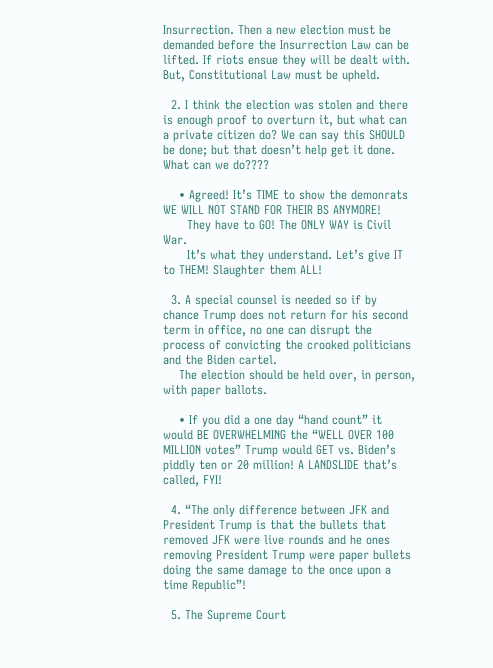Insurrection. Then a new election must be demanded before the Insurrection Law can be lifted. If riots ensue they will be dealt with. But, Constitutional Law must be upheld.

  2. I think the election was stolen and there is enough proof to overturn it, but what can a private citizen do? We can say this SHOULD be done; but that doesn’t help get it done. What can we do????

    • Agreed! It’s TIME to show the demonrats WE WILL NOT STAND FOR THEIR BS ANYMORE!
      They have to GO! The ONLY WAY is Civil War.
      It’s what they understand. Let’s give IT to THEM! Slaughter them ALL!

  3. A special counsel is needed so if by chance Trump does not return for his second term in office, no one can disrupt the process of convicting the crooked politicians and the Biden cartel.
    The election should be held over, in person, with paper ballots.

    • If you did a one day “hand count” it would BE OVERWHELMING the “WELL OVER 100 MILLION votes” Trump would GET vs. Biden’s piddly ten or 20 million! A LANDSLIDE that’s called, FYI!

  4. “The only difference between JFK and President Trump is that the bullets that removed JFK were live rounds and he ones removing President Trump were paper bullets doing the same damage to the once upon a time Republic”!

  5. The Supreme Court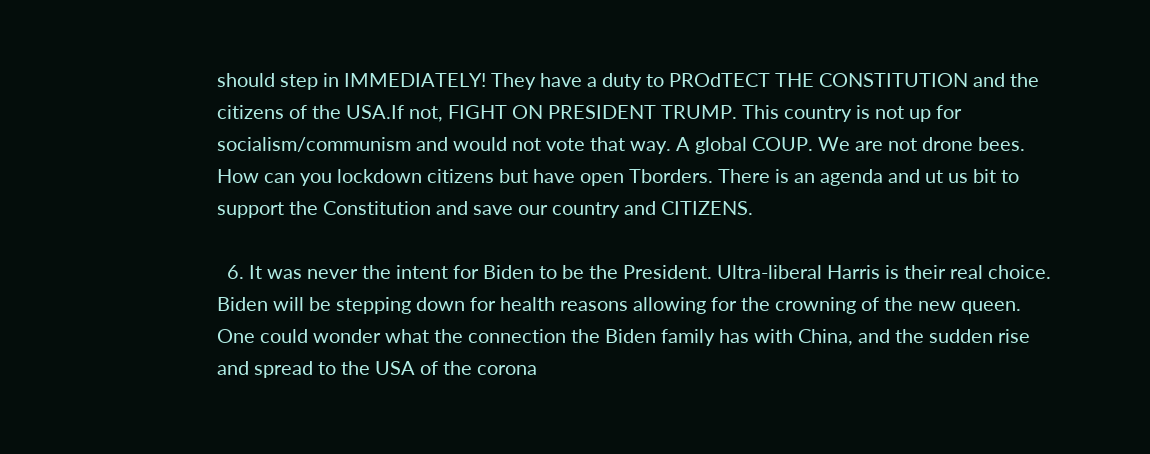should step in IMMEDIATELY! They have a duty to PROdTECT THE CONSTITUTION and the citizens of the USA.If not, FIGHT ON PRESIDENT TRUMP. This country is not up for socialism/communism and would not vote that way. A global COUP. We are not drone bees. How can you lockdown citizens but have open Tborders. There is an agenda and ut us bit to support the Constitution and save our country and CITIZENS.

  6. It was never the intent for Biden to be the President. Ultra-liberal Harris is their real choice. Biden will be stepping down for health reasons allowing for the crowning of the new queen. One could wonder what the connection the Biden family has with China, and the sudden rise and spread to the USA of the corona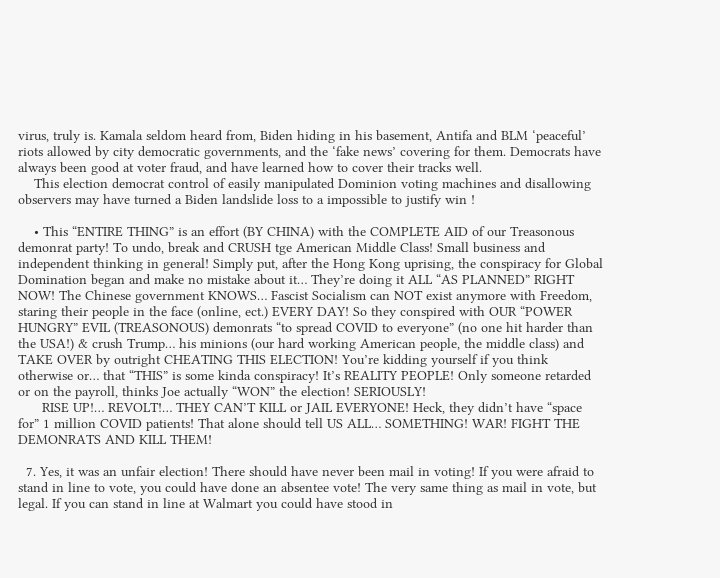virus, truly is. Kamala seldom heard from, Biden hiding in his basement, Antifa and BLM ‘peaceful’ riots allowed by city democratic governments, and the ‘fake news’ covering for them. Democrats have always been good at voter fraud, and have learned how to cover their tracks well.
    This election democrat control of easily manipulated Dominion voting machines and disallowing observers may have turned a Biden landslide loss to a impossible to justify win !

    • This “ENTIRE THING” is an effort (BY CHINA) with the COMPLETE AID of our Treasonous demonrat party! To undo, break and CRUSH tge American Middle Class! Small business and independent thinking in general! Simply put, after the Hong Kong uprising, the conspiracy for Global Domination began and make no mistake about it… They’re doing it ALL “AS PLANNED” RIGHT NOW! The Chinese government KNOWS… Fascist Socialism can NOT exist anymore with Freedom, staring their people in the face (online, ect.) EVERY DAY! So they conspired with OUR “POWER HUNGRY” EVIL (TREASONOUS) demonrats “to spread COVID to everyone” (no one hit harder than the USA!) & crush Trump… his minions (our hard working American people, the middle class) and TAKE OVER by outright CHEATING THIS ELECTION! You’re kidding yourself if you think otherwise or… that “THIS” is some kinda conspiracy! It’s REALITY PEOPLE! Only someone retarded or on the payroll, thinks Joe actually “WON” the election! SERIOUSLY!
      RISE UP!… REVOLT!… THEY CAN’T KILL or JAIL EVERYONE! Heck, they didn’t have “space for” 1 million COVID patients! That alone should tell US ALL… SOMETHING! WAR! FIGHT THE DEMONRATS AND KILL THEM!

  7. Yes, it was an unfair election! There should have never been mail in voting! If you were afraid to stand in line to vote, you could have done an absentee vote! The very same thing as mail in vote, but legal. If you can stand in line at Walmart you could have stood in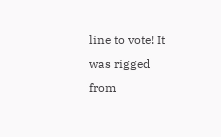line to vote! It was rigged from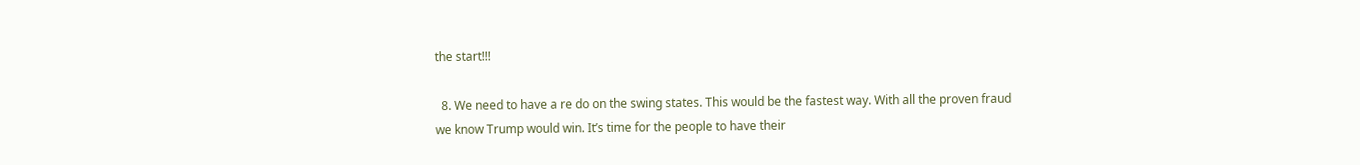the start!!!

  8. We need to have a re do on the swing states. This would be the fastest way. With all the proven fraud we know Trump would win. It’s time for the people to have their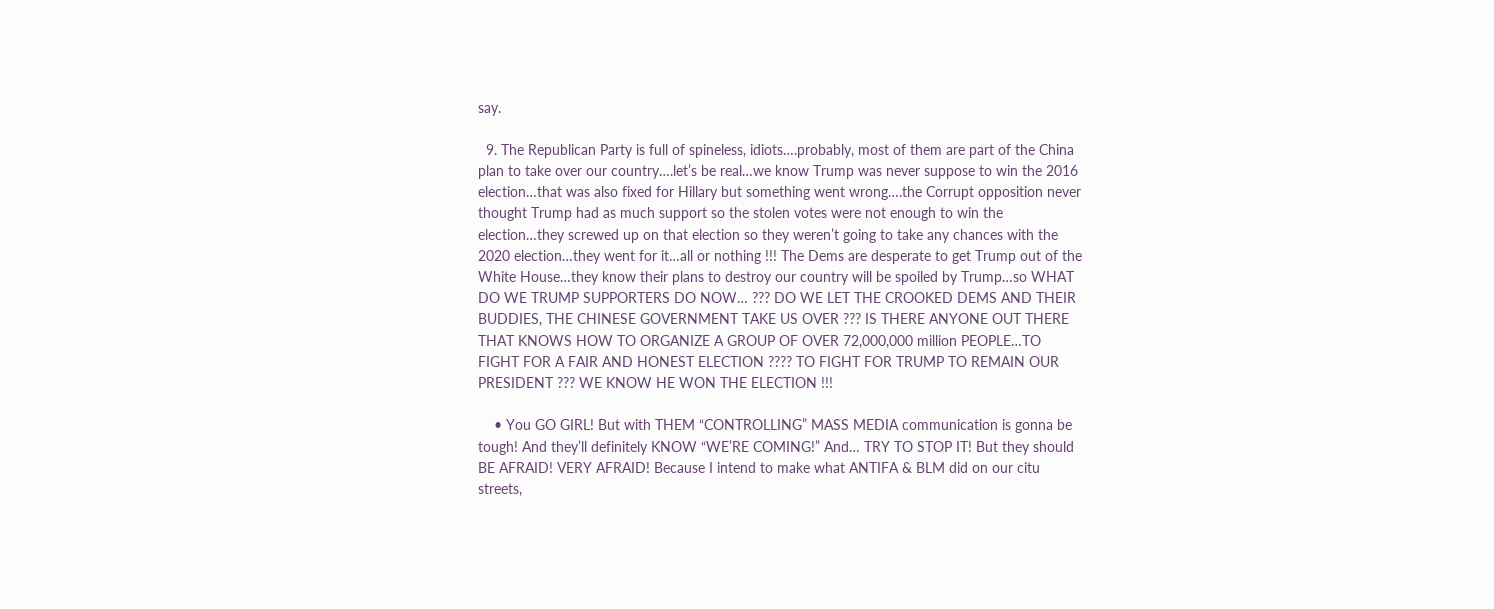say.

  9. The Republican Party is full of spineless, idiots….probably, most of them are part of the China plan to take over our country….let’s be real…we know Trump was never suppose to win the 2016 election…that was also fixed for Hillary but something went wrong….the Corrupt opposition never thought Trump had as much support so the stolen votes were not enough to win the election…they screwed up on that election so they weren’t going to take any chances with the 2020 election…they went for it…all or nothing !!! The Dems are desperate to get Trump out of the White House…they know their plans to destroy our country will be spoiled by Trump…so WHAT DO WE TRUMP SUPPORTERS DO NOW… ??? DO WE LET THE CROOKED DEMS AND THEIR BUDDIES, THE CHINESE GOVERNMENT TAKE US OVER ??? IS THERE ANYONE OUT THERE THAT KNOWS HOW TO ORGANIZE A GROUP OF OVER 72,000,000 million PEOPLE…TO FIGHT FOR A FAIR AND HONEST ELECTION ???? TO FIGHT FOR TRUMP TO REMAIN OUR PRESIDENT ??? WE KNOW HE WON THE ELECTION !!!

    • You GO GIRL! But with THEM “CONTROLLING” MASS MEDIA communication is gonna be tough! And they’ll definitely KNOW “WE’RE COMING!” And… TRY TO STOP IT! But they should BE AFRAID! VERY AFRAID! Because I intend to make what ANTIFA & BLM did on our citu streets,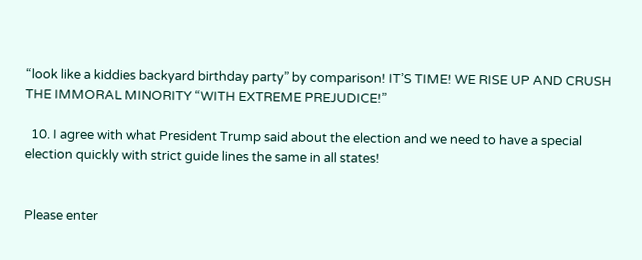“look like a kiddies backyard birthday party” by comparison! IT’S TIME! WE RISE UP AND CRUSH THE IMMORAL MINORITY “WITH EXTREME PREJUDICE!”

  10. I agree with what President Trump said about the election and we need to have a special election quickly with strict guide lines the same in all states!


Please enter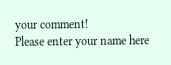your comment!
Please enter your name here